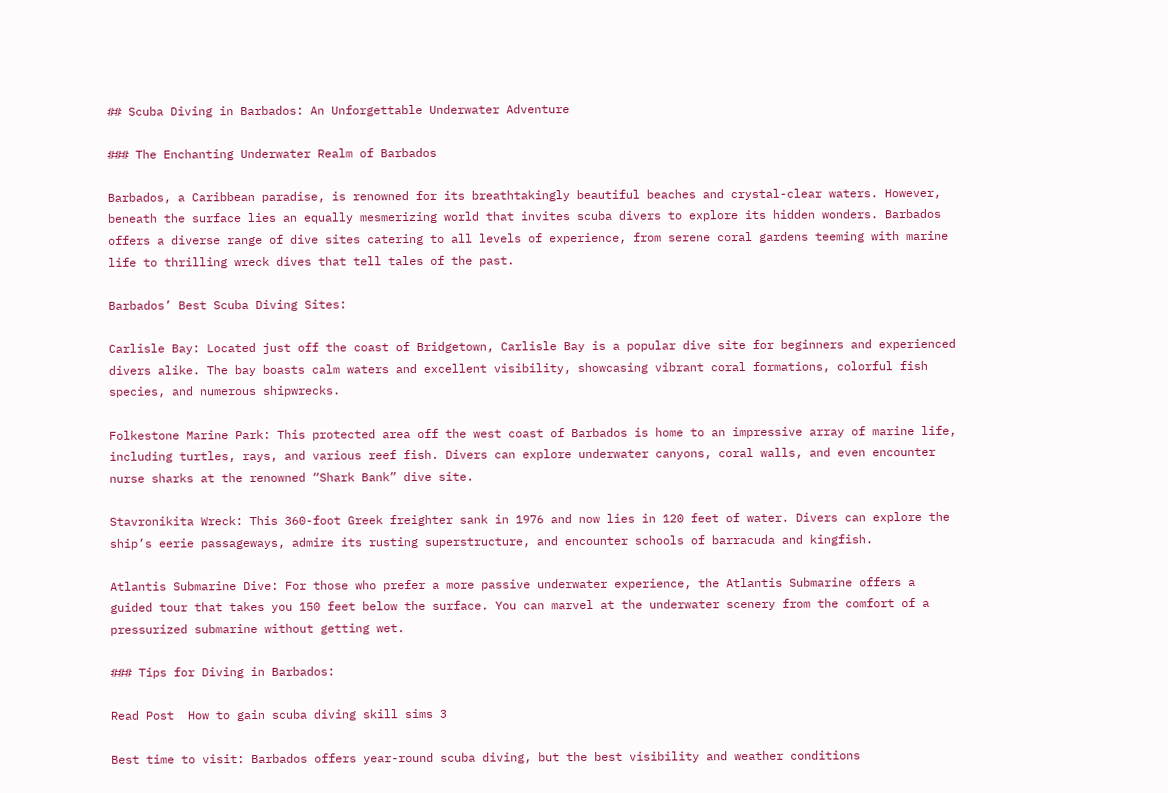## Scuba Diving in Barbados: An Unforgettable Underwater Adventure

### The Enchanting Underwater Realm of Barbados

Barbados, a Caribbean paradise, is renowned for its breathtakingly beautiful beaches and crystal-clear waters. However, beneath the surface lies an equally mesmerizing world that invites scuba divers to explore its hidden wonders. Barbados offers a diverse range of dive sites catering to all levels of experience, from serene coral gardens teeming with marine life to thrilling wreck dives that tell tales of the past.

Barbados’ Best Scuba Diving Sites:

Carlisle Bay: Located just off the coast of Bridgetown, Carlisle Bay is a popular dive site for beginners and experienced divers alike. The bay boasts calm waters and excellent visibility, showcasing vibrant coral formations, colorful fish species, and numerous shipwrecks.

Folkestone Marine Park: This protected area off the west coast of Barbados is home to an impressive array of marine life, including turtles, rays, and various reef fish. Divers can explore underwater canyons, coral walls, and even encounter nurse sharks at the renowned “Shark Bank” dive site.

Stavronikita Wreck: This 360-foot Greek freighter sank in 1976 and now lies in 120 feet of water. Divers can explore the ship’s eerie passageways, admire its rusting superstructure, and encounter schools of barracuda and kingfish.

Atlantis Submarine Dive: For those who prefer a more passive underwater experience, the Atlantis Submarine offers a guided tour that takes you 150 feet below the surface. You can marvel at the underwater scenery from the comfort of a pressurized submarine without getting wet.

### Tips for Diving in Barbados:

Read Post  How to gain scuba diving skill sims 3

Best time to visit: Barbados offers year-round scuba diving, but the best visibility and weather conditions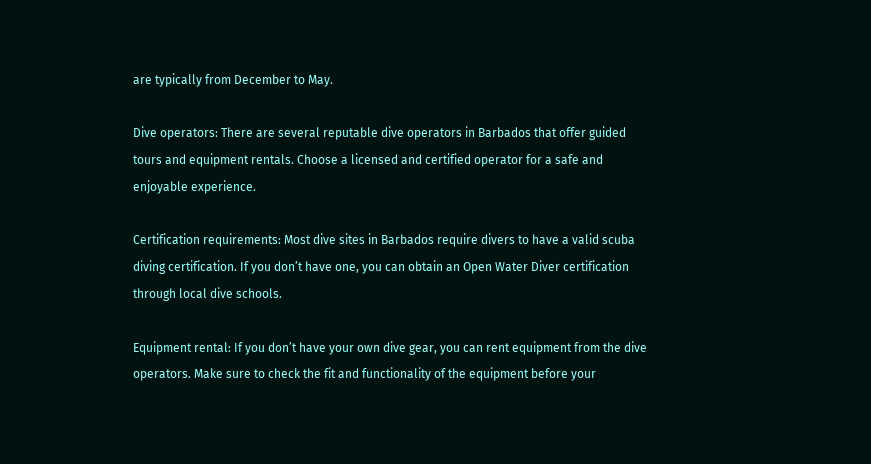are typically from December to May.

Dive operators: There are several reputable dive operators in Barbados that offer guided tours and equipment rentals. Choose a licensed and certified operator for a safe and enjoyable experience.

Certification requirements: Most dive sites in Barbados require divers to have a valid scuba diving certification. If you don’t have one, you can obtain an Open Water Diver certification through local dive schools.

Equipment rental: If you don’t have your own dive gear, you can rent equipment from the dive operators. Make sure to check the fit and functionality of the equipment before your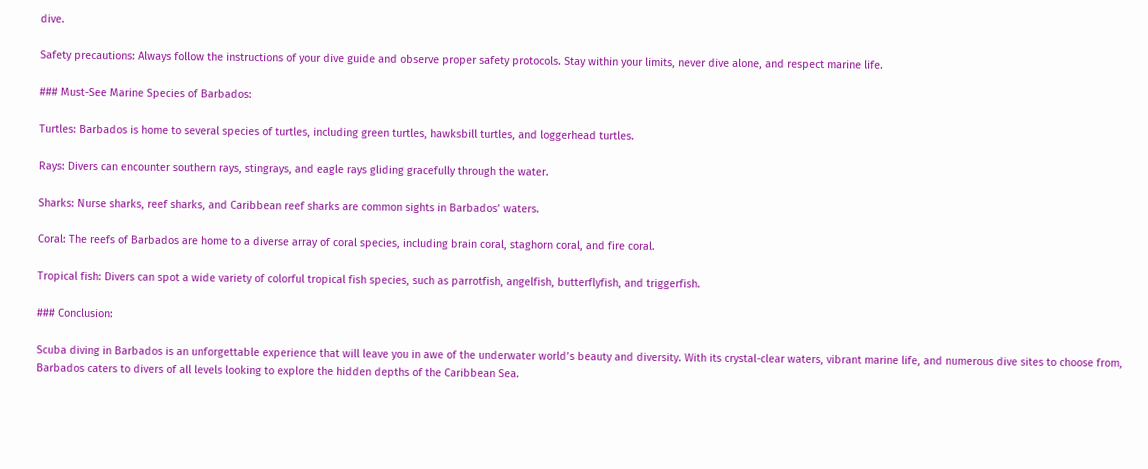dive.

Safety precautions: Always follow the instructions of your dive guide and observe proper safety protocols. Stay within your limits, never dive alone, and respect marine life.

### Must-See Marine Species of Barbados:

Turtles: Barbados is home to several species of turtles, including green turtles, hawksbill turtles, and loggerhead turtles.

Rays: Divers can encounter southern rays, stingrays, and eagle rays gliding gracefully through the water.

Sharks: Nurse sharks, reef sharks, and Caribbean reef sharks are common sights in Barbados’ waters.

Coral: The reefs of Barbados are home to a diverse array of coral species, including brain coral, staghorn coral, and fire coral.

Tropical fish: Divers can spot a wide variety of colorful tropical fish species, such as parrotfish, angelfish, butterflyfish, and triggerfish.

### Conclusion:

Scuba diving in Barbados is an unforgettable experience that will leave you in awe of the underwater world’s beauty and diversity. With its crystal-clear waters, vibrant marine life, and numerous dive sites to choose from, Barbados caters to divers of all levels looking to explore the hidden depths of the Caribbean Sea.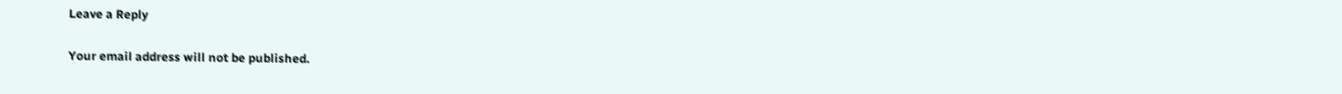Leave a Reply

Your email address will not be published.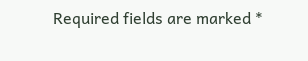Required fields are marked *